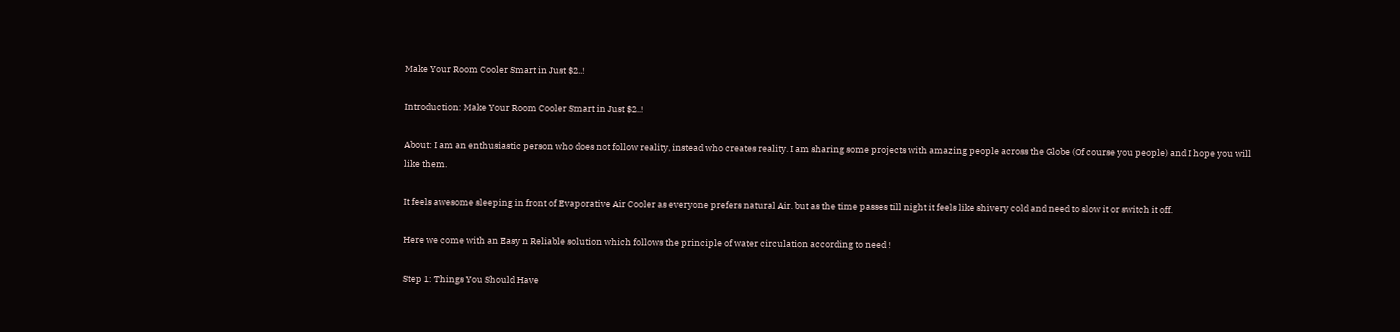Make Your Room Cooler Smart in Just $2..!

Introduction: Make Your Room Cooler Smart in Just $2..!

About: I am an enthusiastic person who does not follow reality, instead who creates reality. I am sharing some projects with amazing people across the Globe (Of course you people) and I hope you will like them.

It feels awesome sleeping in front of Evaporative Air Cooler as everyone prefers natural Air. but as the time passes till night it feels like shivery cold and need to slow it or switch it off.

Here we come with an Easy n Reliable solution which follows the principle of water circulation according to need !

Step 1: Things You Should Have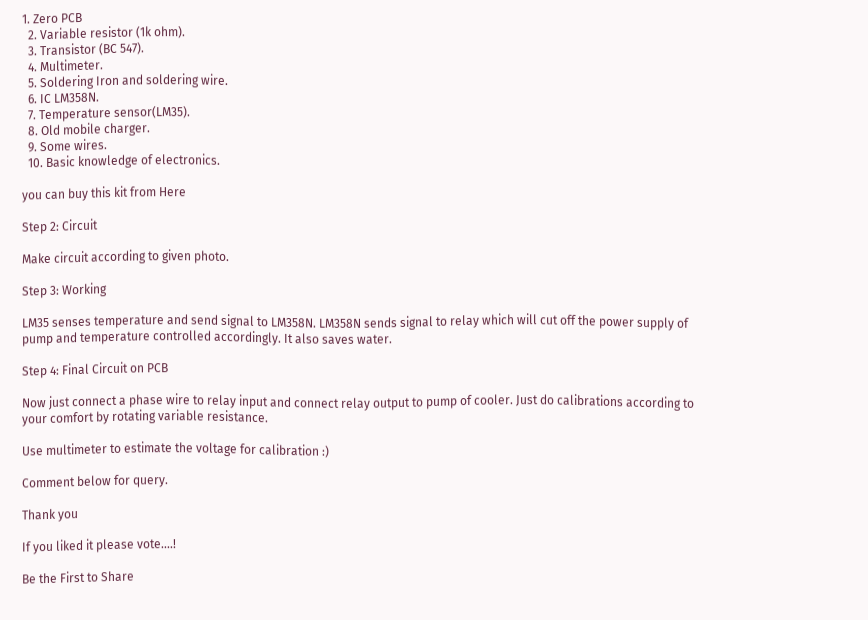1. Zero PCB
  2. Variable resistor (1k ohm).
  3. Transistor (BC 547).
  4. Multimeter.
  5. Soldering Iron and soldering wire.
  6. IC LM358N.
  7. Temperature sensor(LM35).
  8. Old mobile charger.
  9. Some wires.
  10. Basic knowledge of electronics.

you can buy this kit from Here

Step 2: Circuit

Make circuit according to given photo.

Step 3: Working

LM35 senses temperature and send signal to LM358N. LM358N sends signal to relay which will cut off the power supply of pump and temperature controlled accordingly. It also saves water.

Step 4: Final Circuit on PCB

Now just connect a phase wire to relay input and connect relay output to pump of cooler. Just do calibrations according to your comfort by rotating variable resistance.

Use multimeter to estimate the voltage for calibration :)

Comment below for query.

Thank you

If you liked it please vote....!

Be the First to Share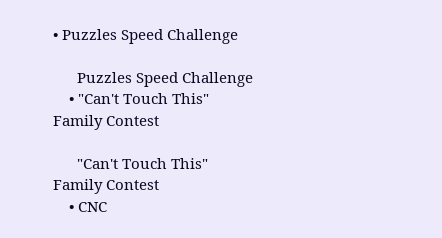• Puzzles Speed Challenge

      Puzzles Speed Challenge
    • "Can't Touch This" Family Contest

      "Can't Touch This" Family Contest
    • CNC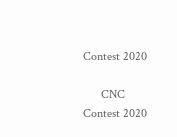Contest 2020

      CNC Contest 2020